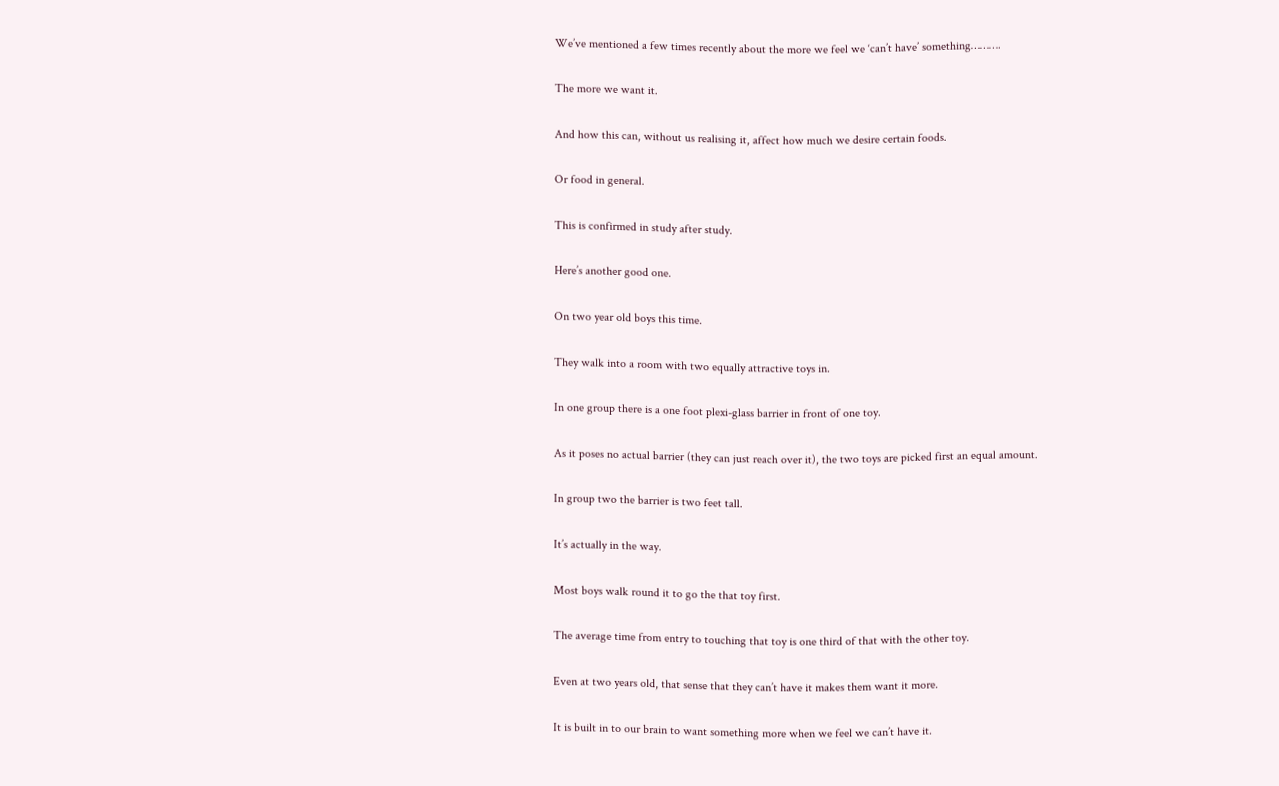We’ve mentioned a few times recently about the more we feel we ‘can’t have’ something……….


The more we want it.


And how this can, without us realising it, affect how much we desire certain foods.


Or food in general.


This is confirmed in study after study.


Here’s another good one.


On two year old boys this time.


They walk into a room with two equally attractive toys in.


In one group there is a one foot plexi-glass barrier in front of one toy.


As it poses no actual barrier (they can just reach over it), the two toys are picked first an equal amount.


In group two the barrier is two feet tall.


It’s actually in the way.


Most boys walk round it to go the that toy first.


The average time from entry to touching that toy is one third of that with the other toy.


Even at two years old, that sense that they can’t have it makes them want it more.


It is built in to our brain to want something more when we feel we can’t have it.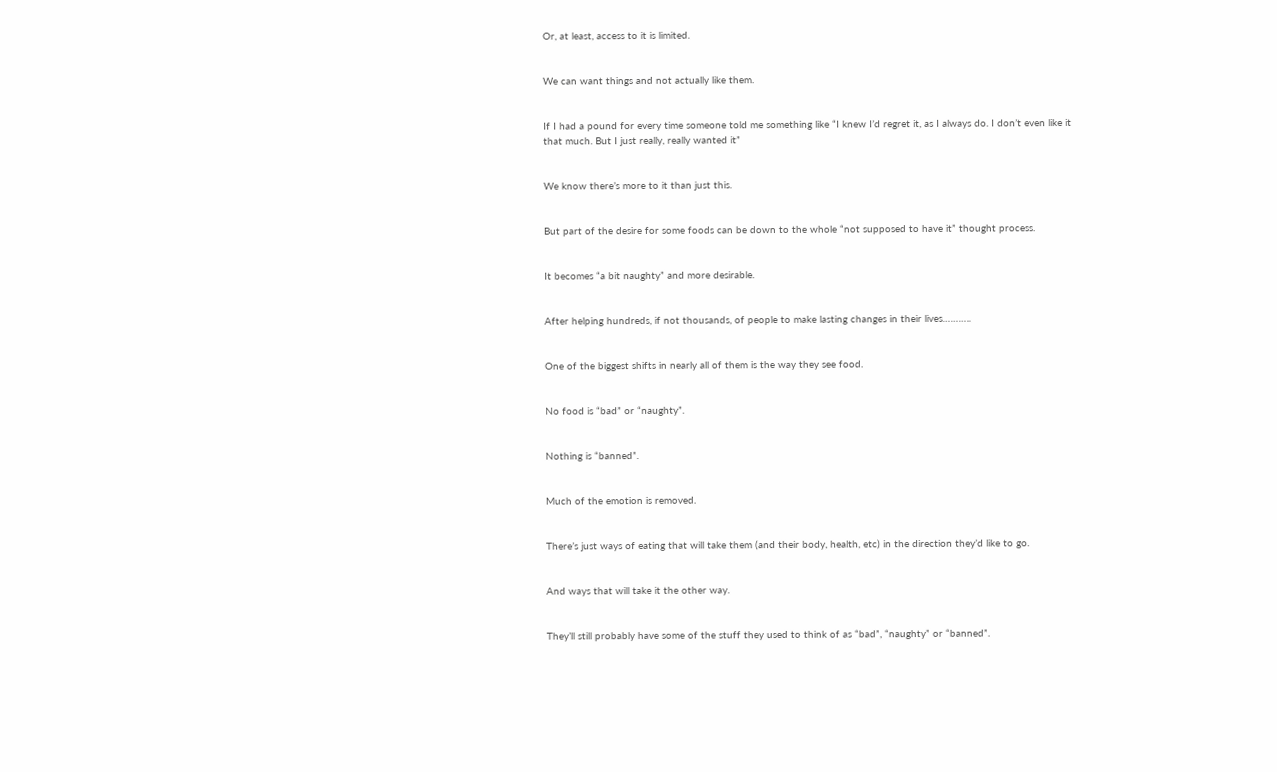Or, at least, access to it is limited.


We can want things and not actually like them.


If I had a pound for every time someone told me something like “I knew I’d regret it, as I always do. I don’t even like it that much. But I just really, really wanted it”


We know there’s more to it than just this.


But part of the desire for some foods can be down to the whole “not supposed to have it” thought process.


It becomes “a bit naughty” and more desirable.


After helping hundreds, if not thousands, of people to make lasting changes in their lives………..


One of the biggest shifts in nearly all of them is the way they see food.


No food is “bad” or “naughty”.


Nothing is “banned”.


Much of the emotion is removed.


There’s just ways of eating that will take them (and their body, health, etc) in the direction they’d like to go.


And ways that will take it the other way.


They’ll still probably have some of the stuff they used to think of as “bad”, “naughty” or “banned”.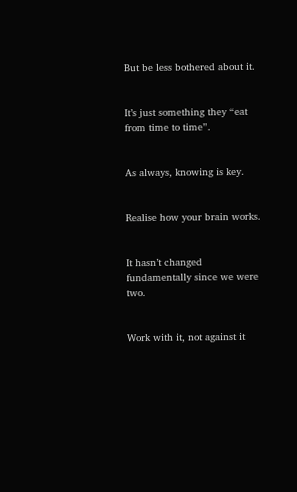But be less bothered about it.


It’s just something they “eat from time to time”.


As always, knowing is key.


Realise how your brain works.


It hasn’t changed fundamentally since we were two.


Work with it, not against it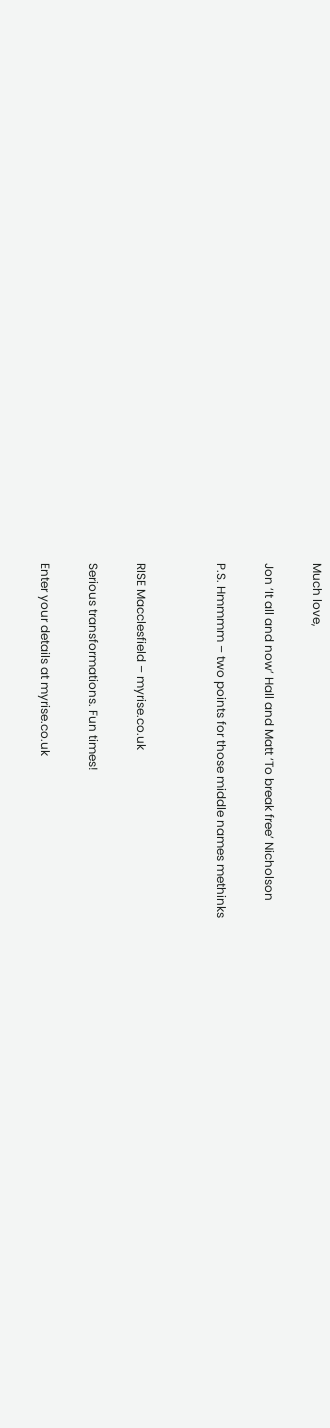Much love,


Jon ‘It all and now’ Hall and Matt ‘To break free’ Nicholson


P.S. Hmmmm – two points for those middle names methinks




RISE Macclesfield – myrise.co.uk


Serious transformations. Fun times!


Enter your details at myrise.co.uk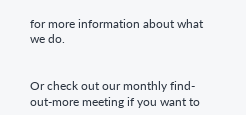for more information about what we do.


Or check out our monthly find-out-more meeting if you want to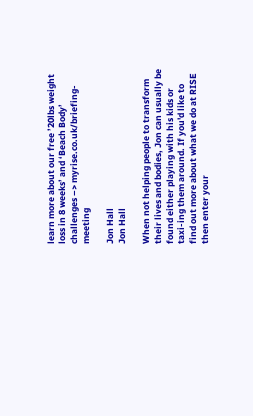learn more about our free ’20lbs weight loss in 8 weeks’ and ‘Beach Body’ challenges –> myrise.co.uk/briefing-meeting

Jon Hall
Jon Hall

When not helping people to transform their lives and bodies, Jon can usually be found either playing with his kids or taxi-ing them around. If you'd like to find out more about what we do at RISE then enter your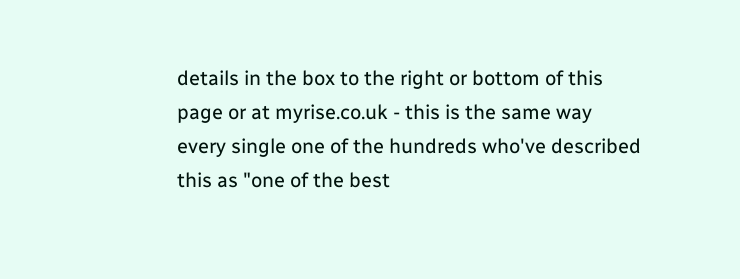details in the box to the right or bottom of this page or at myrise.co.uk - this is the same way every single one of the hundreds who've described this as "one of the best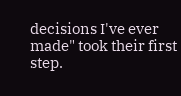decisions I've ever made" took their first step.